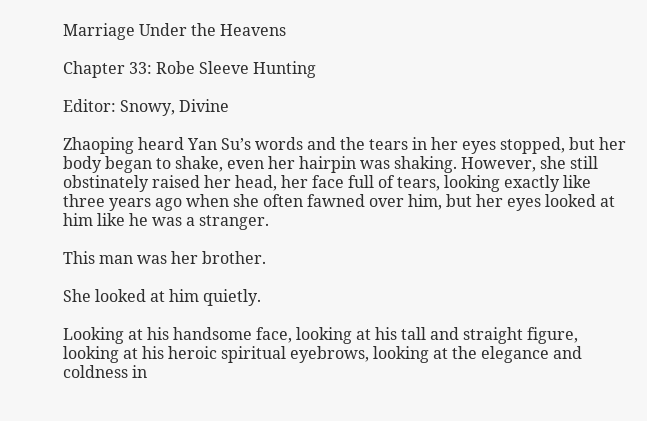Marriage Under the Heavens

Chapter 33: Robe Sleeve Hunting

Editor: Snowy, Divine

Zhaoping heard Yan Su’s words and the tears in her eyes stopped, but her body began to shake, even her hairpin was shaking. However, she still obstinately raised her head, her face full of tears, looking exactly like three years ago when she often fawned over him, but her eyes looked at him like he was a stranger.

This man was her brother.

She looked at him quietly.

Looking at his handsome face, looking at his tall and straight figure, looking at his heroic spiritual eyebrows, looking at the elegance and coldness in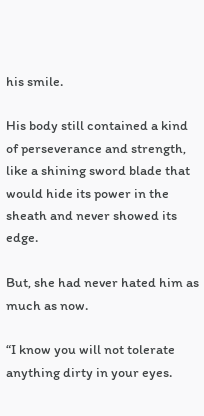his smile.

His body still contained a kind of perseverance and strength, like a shining sword blade that would hide its power in the sheath and never showed its edge.

But, she had never hated him as much as now.

“I know you will not tolerate anything dirty in your eyes.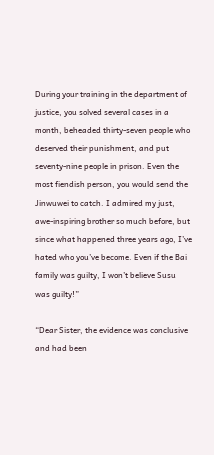During your training in the department of justice, you solved several cases in a month, beheaded thirty-seven people who deserved their punishment, and put seventy-nine people in prison. Even the most fiendish person, you would send the Jinwuwei to catch. I admired my just, awe-inspiring brother so much before, but since what happened three years ago, I’ve hated who you’ve become. Even if the Bai family was guilty, I won’t believe Susu was guilty!”

“Dear Sister, the evidence was conclusive and had been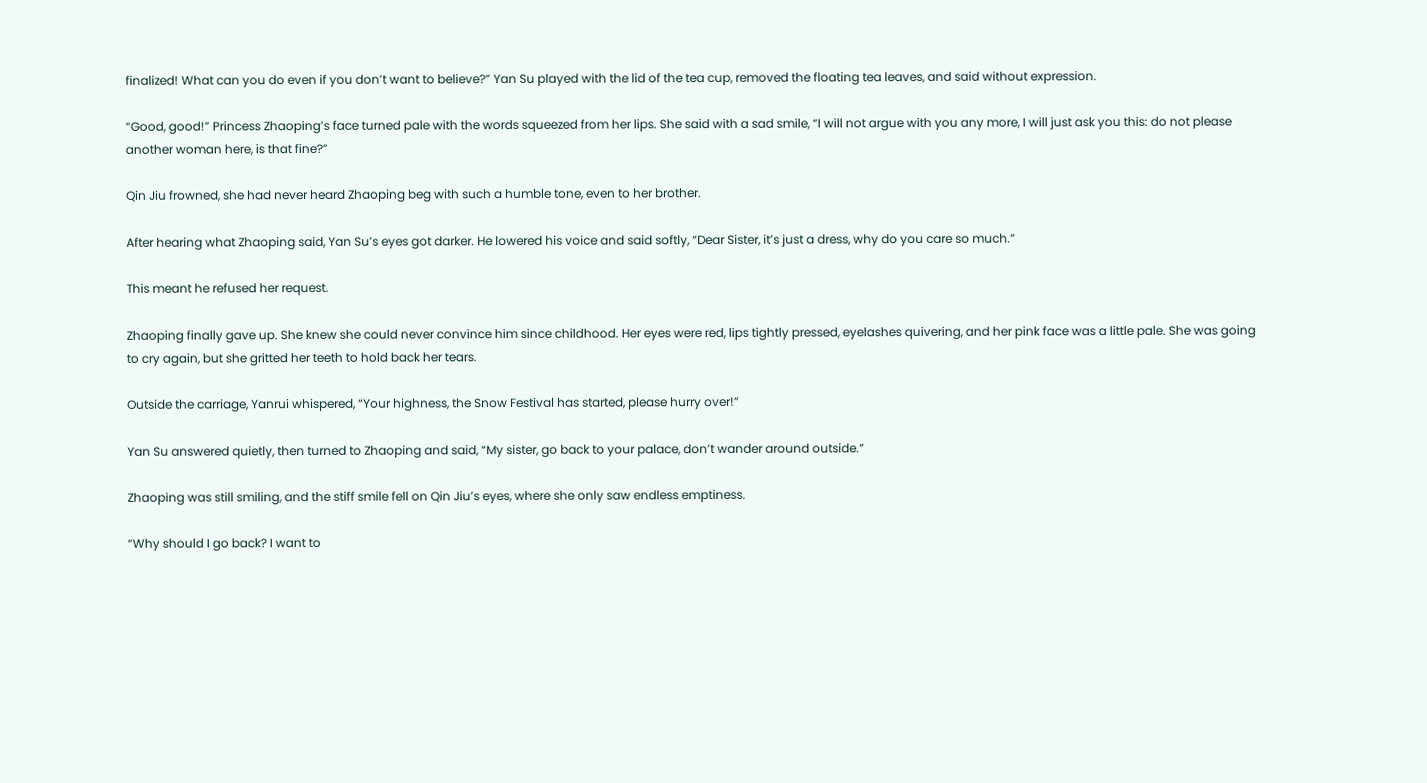finalized! What can you do even if you don’t want to believe?” Yan Su played with the lid of the tea cup, removed the floating tea leaves, and said without expression.

“Good, good!” Princess Zhaoping’s face turned pale with the words squeezed from her lips. She said with a sad smile, “I will not argue with you any more, I will just ask you this: do not please another woman here, is that fine?”

Qin Jiu frowned, she had never heard Zhaoping beg with such a humble tone, even to her brother.

After hearing what Zhaoping said, Yan Su’s eyes got darker. He lowered his voice and said softly, “Dear Sister, it’s just a dress, why do you care so much.”

This meant he refused her request.

Zhaoping finally gave up. She knew she could never convince him since childhood. Her eyes were red, lips tightly pressed, eyelashes quivering, and her pink face was a little pale. She was going to cry again, but she gritted her teeth to hold back her tears.

Outside the carriage, Yanrui whispered, “Your highness, the Snow Festival has started, please hurry over!”

Yan Su answered quietly, then turned to Zhaoping and said, “My sister, go back to your palace, don’t wander around outside.”

Zhaoping was still smiling, and the stiff smile fell on Qin Jiu’s eyes, where she only saw endless emptiness.

“Why should I go back? I want to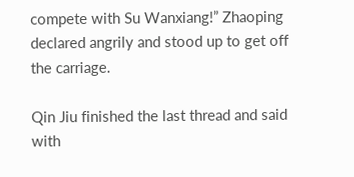compete with Su Wanxiang!” Zhaoping declared angrily and stood up to get off the carriage.

Qin Jiu finished the last thread and said with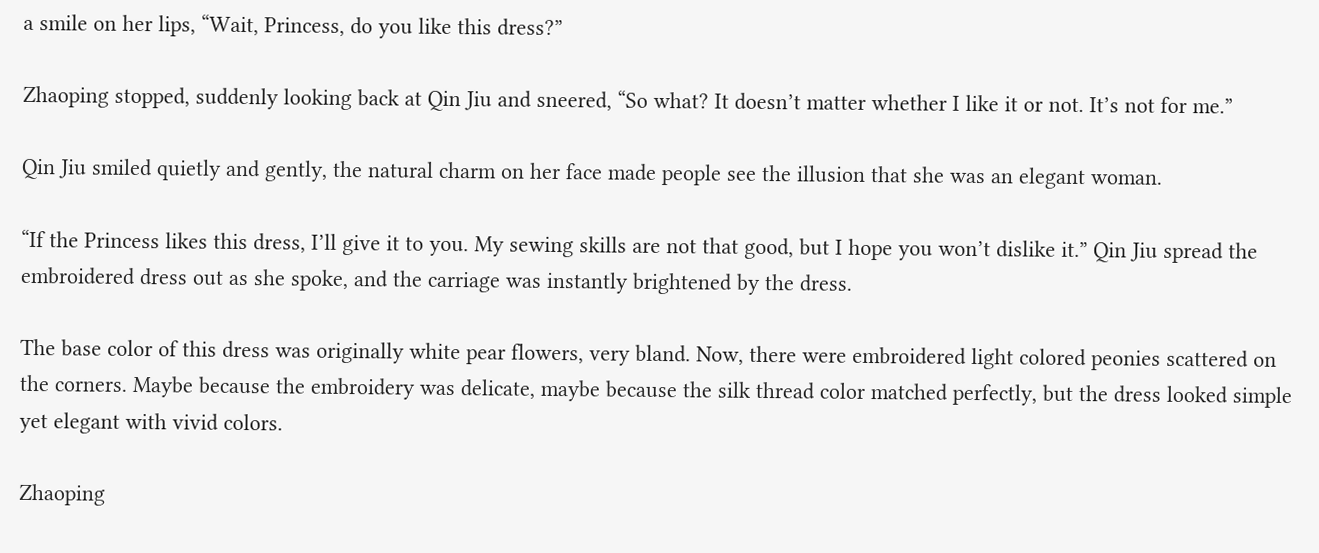a smile on her lips, “Wait, Princess, do you like this dress?”

Zhaoping stopped, suddenly looking back at Qin Jiu and sneered, “So what? It doesn’t matter whether I like it or not. It’s not for me.”

Qin Jiu smiled quietly and gently, the natural charm on her face made people see the illusion that she was an elegant woman.

“If the Princess likes this dress, I’ll give it to you. My sewing skills are not that good, but I hope you won’t dislike it.” Qin Jiu spread the embroidered dress out as she spoke, and the carriage was instantly brightened by the dress.

The base color of this dress was originally white pear flowers, very bland. Now, there were embroidered light colored peonies scattered on the corners. Maybe because the embroidery was delicate, maybe because the silk thread color matched perfectly, but the dress looked simple yet elegant with vivid colors.

Zhaoping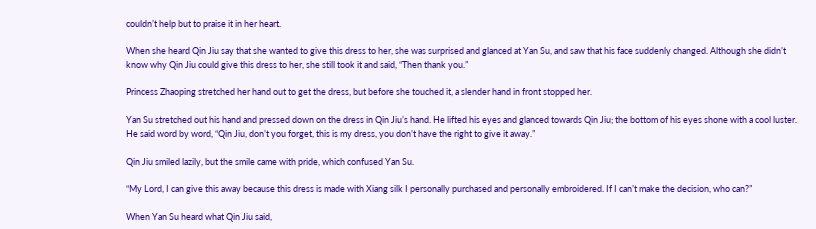couldn’t help but to praise it in her heart.

When she heard Qin Jiu say that she wanted to give this dress to her, she was surprised and glanced at Yan Su, and saw that his face suddenly changed. Although she didn’t know why Qin Jiu could give this dress to her, she still took it and said, “Then thank you.”

Princess Zhaoping stretched her hand out to get the dress, but before she touched it, a slender hand in front stopped her.

Yan Su stretched out his hand and pressed down on the dress in Qin Jiu’s hand. He lifted his eyes and glanced towards Qin Jiu; the bottom of his eyes shone with a cool luster. He said word by word, “Qin Jiu, don’t you forget, this is my dress, you don’t have the right to give it away.”

Qin Jiu smiled lazily, but the smile came with pride, which confused Yan Su.

“My Lord, I can give this away because this dress is made with Xiang silk I personally purchased and personally embroidered. If I can’t make the decision, who can?”

When Yan Su heard what Qin Jiu said,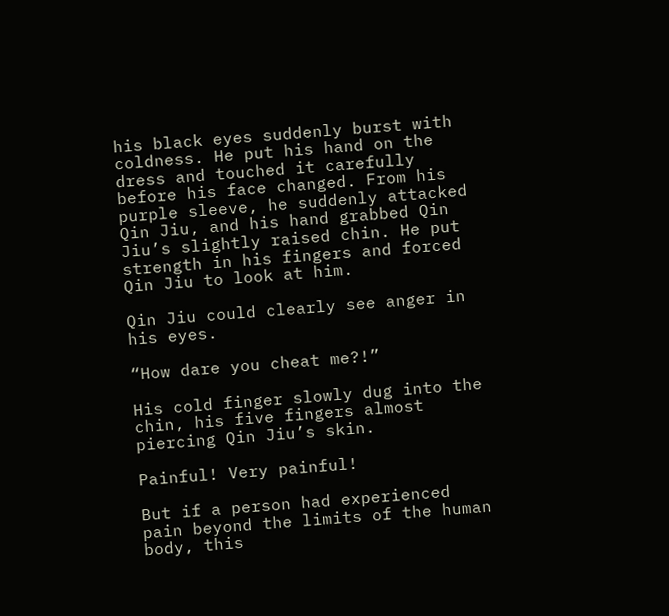his black eyes suddenly burst with coldness. He put his hand on the dress and touched it carefully before his face changed. From his purple sleeve, he suddenly attacked Qin Jiu, and his hand grabbed Qin Jiu’s slightly raised chin. He put strength in his fingers and forced Qin Jiu to look at him.

Qin Jiu could clearly see anger in his eyes.

“How dare you cheat me?!”

His cold finger slowly dug into the chin, his five fingers almost piercing Qin Jiu’s skin.

Painful! Very painful!

But if a person had experienced pain beyond the limits of the human body, this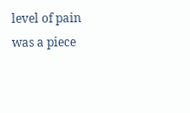level of pain was a piece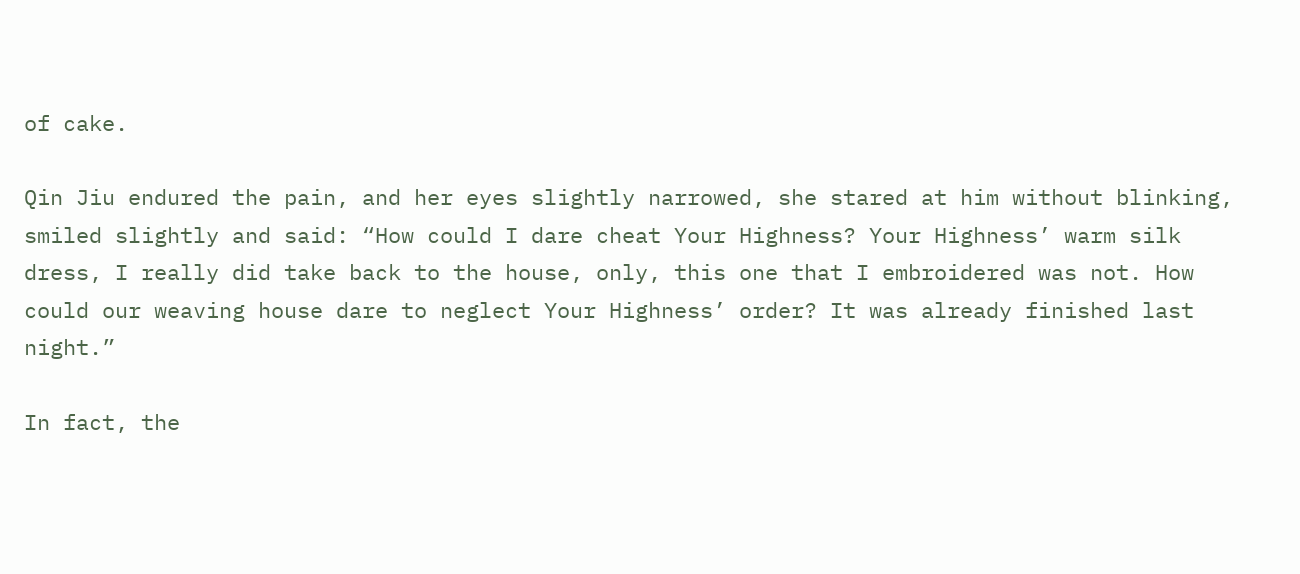of cake.

Qin Jiu endured the pain, and her eyes slightly narrowed, she stared at him without blinking, smiled slightly and said: “How could I dare cheat Your Highness? Your Highness’ warm silk dress, I really did take back to the house, only, this one that I embroidered was not. How could our weaving house dare to neglect Your Highness’ order? It was already finished last night.”

In fact, the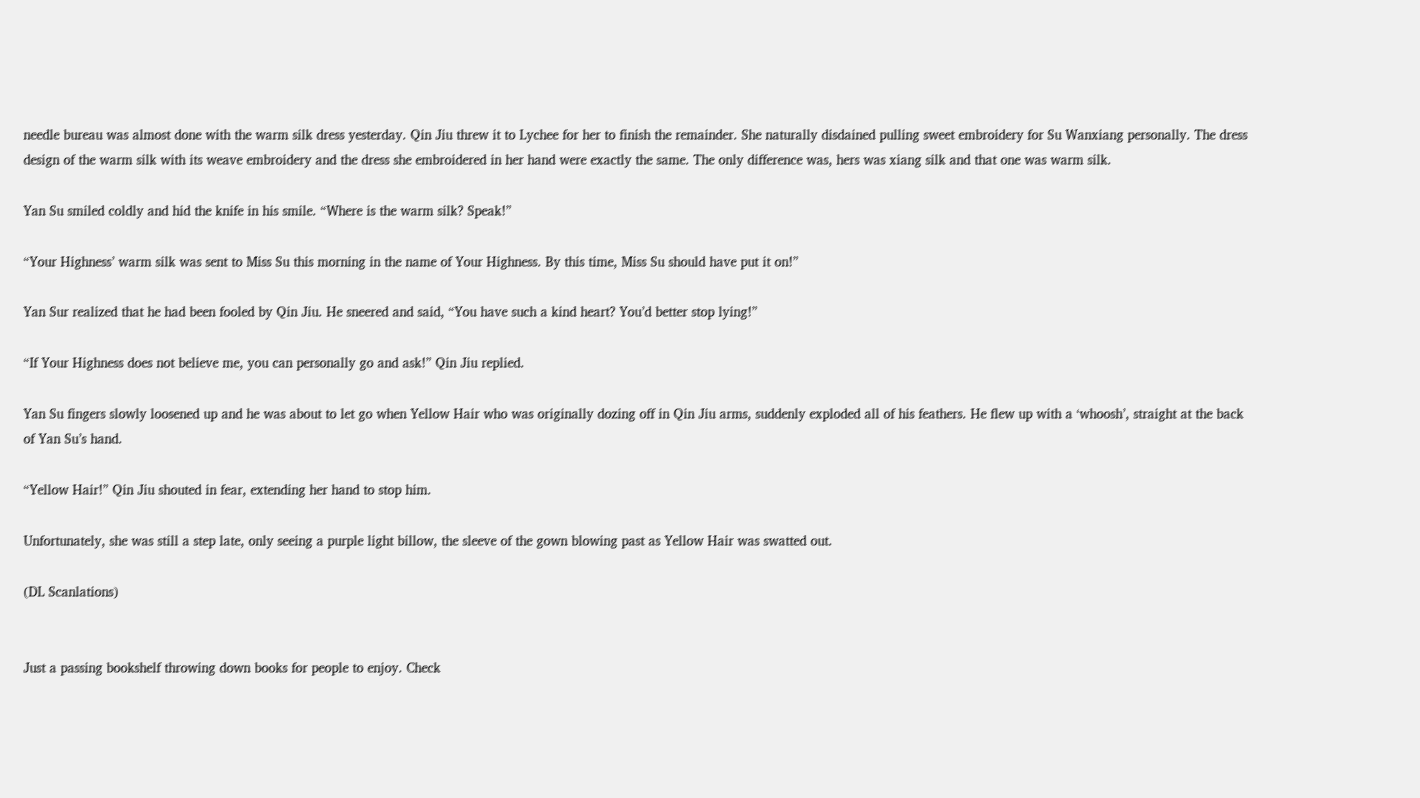needle bureau was almost done with the warm silk dress yesterday. Qin Jiu threw it to Lychee for her to finish the remainder. She naturally disdained pulling sweet embroidery for Su Wanxiang personally. The dress design of the warm silk with its weave embroidery and the dress she embroidered in her hand were exactly the same. The only difference was, hers was xiang silk and that one was warm silk.

Yan Su smiled coldly and hid the knife in his smile. “Where is the warm silk? Speak!”

“Your Highness’ warm silk was sent to Miss Su this morning in the name of Your Highness. By this time, Miss Su should have put it on!”

Yan Sur realized that he had been fooled by Qin Jiu. He sneered and said, “You have such a kind heart? You’d better stop lying!”

“If Your Highness does not believe me, you can personally go and ask!” Qin Jiu replied.

Yan Su fingers slowly loosened up and he was about to let go when Yellow Hair who was originally dozing off in Qin Jiu arms, suddenly exploded all of his feathers. He flew up with a ‘whoosh’, straight at the back of Yan Su’s hand.

“Yellow Hair!” Qin Jiu shouted in fear, extending her hand to stop him.

Unfortunately, she was still a step late, only seeing a purple light billow, the sleeve of the gown blowing past as Yellow Hair was swatted out.

(DL Scanlations)


Just a passing bookshelf throwing down books for people to enjoy. Check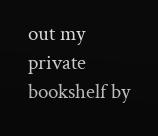out my private bookshelf by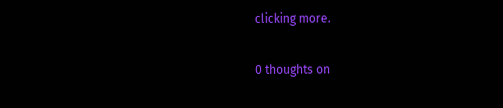clicking more.

0 thoughts on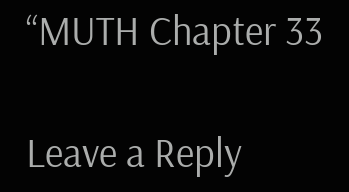“MUTH Chapter 33

Leave a Reply